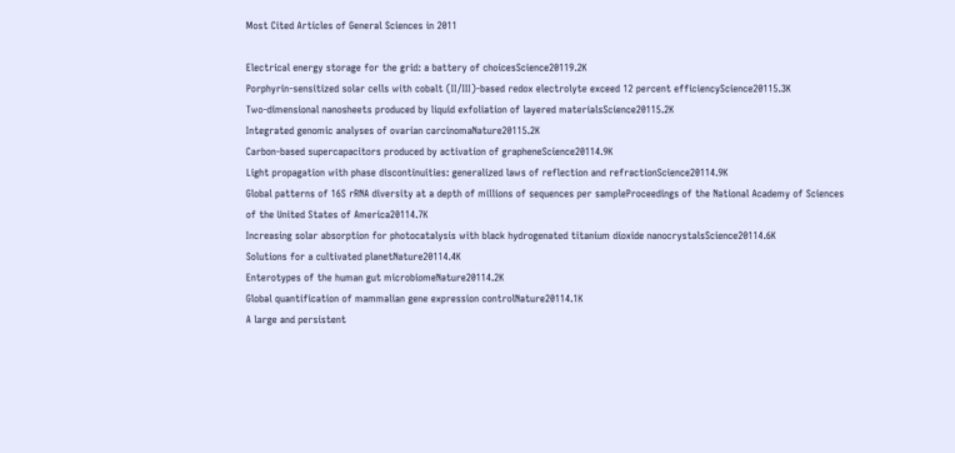Most Cited Articles of General Sciences in 2011

Electrical energy storage for the grid: a battery of choicesScience20119.2K
Porphyrin-sensitized solar cells with cobalt (II/III)-based redox electrolyte exceed 12 percent efficiencyScience20115.3K
Two-dimensional nanosheets produced by liquid exfoliation of layered materialsScience20115.2K
Integrated genomic analyses of ovarian carcinomaNature20115.2K
Carbon-based supercapacitors produced by activation of grapheneScience20114.9K
Light propagation with phase discontinuities: generalized laws of reflection and refractionScience20114.9K
Global patterns of 16S rRNA diversity at a depth of millions of sequences per sampleProceedings of the National Academy of Sciences of the United States of America20114.7K
Increasing solar absorption for photocatalysis with black hydrogenated titanium dioxide nanocrystalsScience20114.6K
Solutions for a cultivated planetNature20114.4K
Enterotypes of the human gut microbiomeNature20114.2K
Global quantification of mammalian gene expression controlNature20114.1K
A large and persistent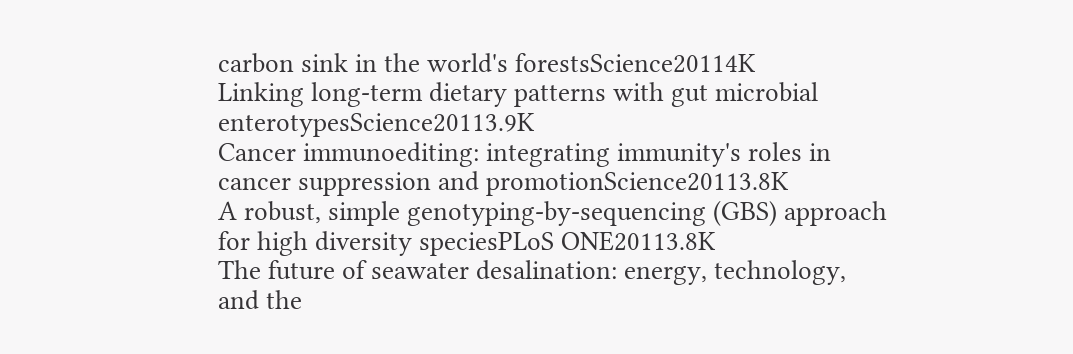carbon sink in the world's forestsScience20114K
Linking long-term dietary patterns with gut microbial enterotypesScience20113.9K
Cancer immunoediting: integrating immunity's roles in cancer suppression and promotionScience20113.8K
A robust, simple genotyping-by-sequencing (GBS) approach for high diversity speciesPLoS ONE20113.8K
The future of seawater desalination: energy, technology, and the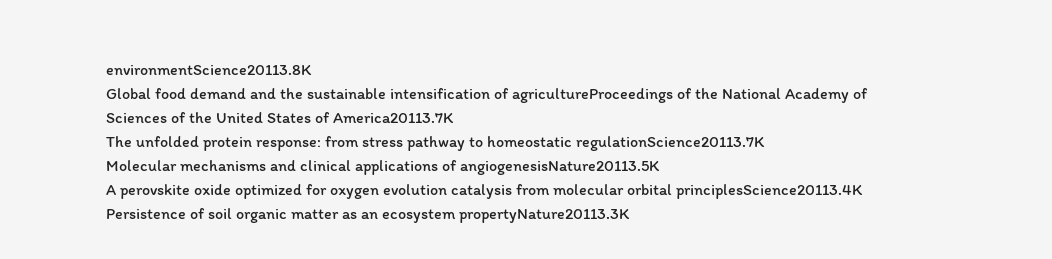environmentScience20113.8K
Global food demand and the sustainable intensification of agricultureProceedings of the National Academy of Sciences of the United States of America20113.7K
The unfolded protein response: from stress pathway to homeostatic regulationScience20113.7K
Molecular mechanisms and clinical applications of angiogenesisNature20113.5K
A perovskite oxide optimized for oxygen evolution catalysis from molecular orbital principlesScience20113.4K
Persistence of soil organic matter as an ecosystem propertyNature20113.3K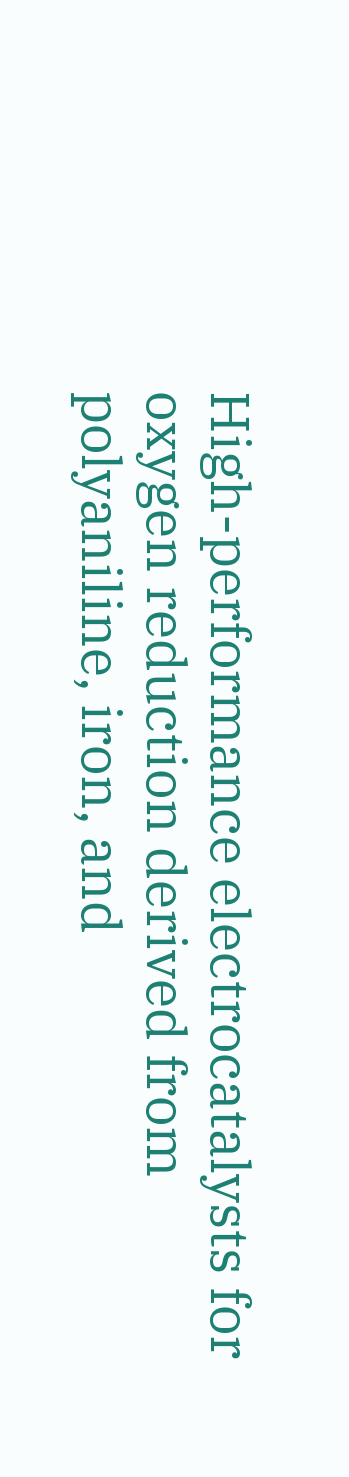High-performance electrocatalysts for oxygen reduction derived from polyaniline, iron, and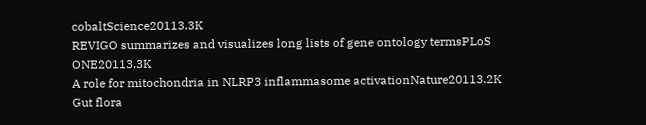cobaltScience20113.3K
REVIGO summarizes and visualizes long lists of gene ontology termsPLoS ONE20113.3K
A role for mitochondria in NLRP3 inflammasome activationNature20113.2K
Gut flora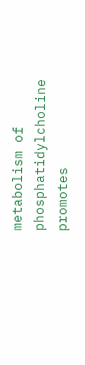metabolism of phosphatidylcholine promotes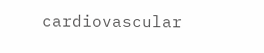cardiovascular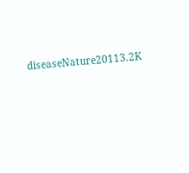diseaseNature20113.2K